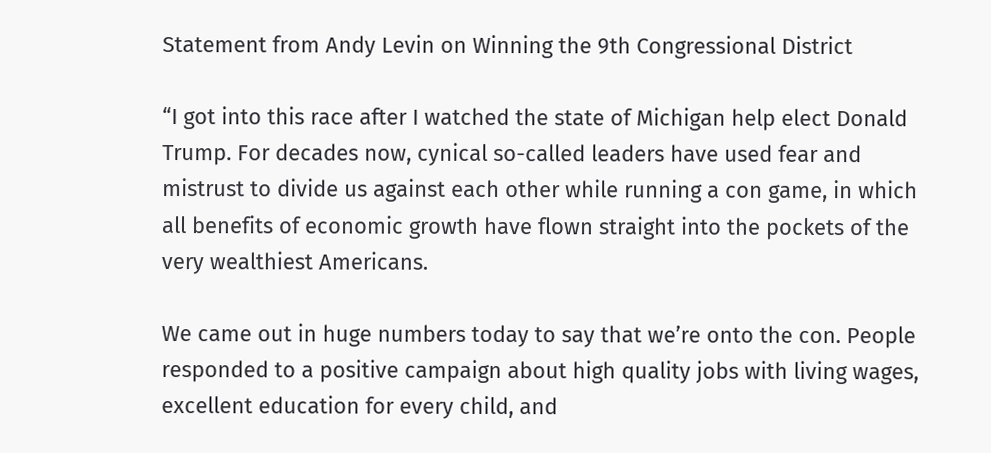Statement from Andy Levin on Winning the 9th Congressional District

“I got into this race after I watched the state of Michigan help elect Donald Trump. For decades now, cynical so-called leaders have used fear and mistrust to divide us against each other while running a con game, in which all benefits of economic growth have flown straight into the pockets of the very wealthiest Americans.

We came out in huge numbers today to say that we’re onto the con. People responded to a positive campaign about high quality jobs with living wages, excellent education for every child, and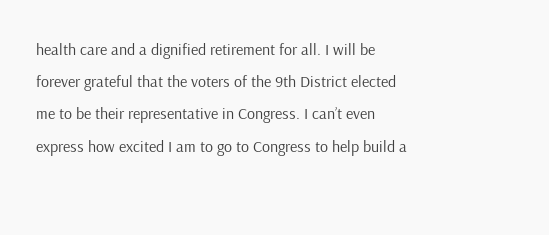health care and a dignified retirement for all. I will be forever grateful that the voters of the 9th District elected me to be their representative in Congress. I can’t even express how excited I am to go to Congress to help build a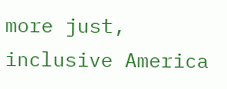more just, inclusive America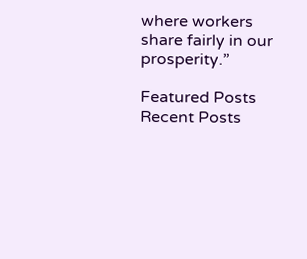where workers share fairly in our prosperity.”

Featured Posts
Recent Posts